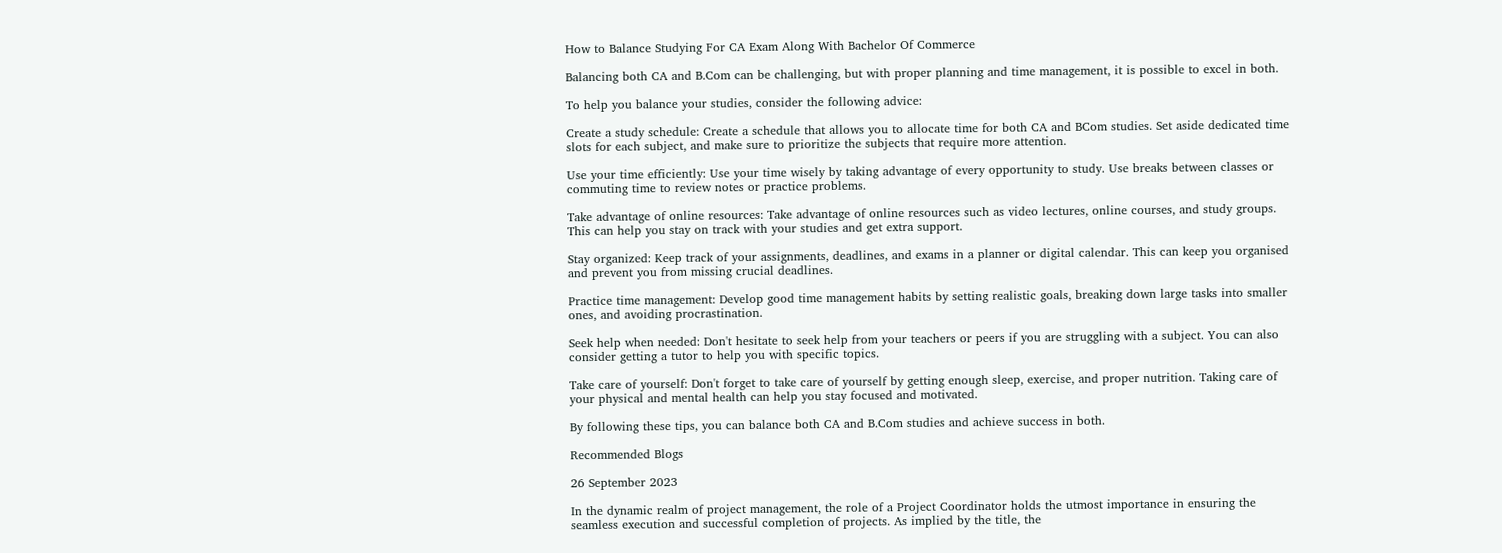How to Balance Studying For CA Exam Along With Bachelor Of Commerce

Balancing both CA and B.Com can be challenging, but with proper planning and time management, it is possible to excel in both.

To help you balance your studies, consider the following advice:

Create a study schedule: Create a schedule that allows you to allocate time for both CA and BCom studies. Set aside dedicated time slots for each subject, and make sure to prioritize the subjects that require more attention.

Use your time efficiently: Use your time wisely by taking advantage of every opportunity to study. Use breaks between classes or commuting time to review notes or practice problems.

Take advantage of online resources: Take advantage of online resources such as video lectures, online courses, and study groups. This can help you stay on track with your studies and get extra support.

Stay organized: Keep track of your assignments, deadlines, and exams in a planner or digital calendar. This can keep you organised and prevent you from missing crucial deadlines.

Practice time management: Develop good time management habits by setting realistic goals, breaking down large tasks into smaller ones, and avoiding procrastination.

Seek help when needed: Don't hesitate to seek help from your teachers or peers if you are struggling with a subject. You can also consider getting a tutor to help you with specific topics.

Take care of yourself: Don't forget to take care of yourself by getting enough sleep, exercise, and proper nutrition. Taking care of your physical and mental health can help you stay focused and motivated.

By following these tips, you can balance both CA and B.Com studies and achieve success in both.

Recommended Blogs

26 September 2023

In the dynamic realm of project management, the role of a Project Coordinator holds the utmost importance in ensuring the seamless execution and successful completion of projects. As implied by the title, the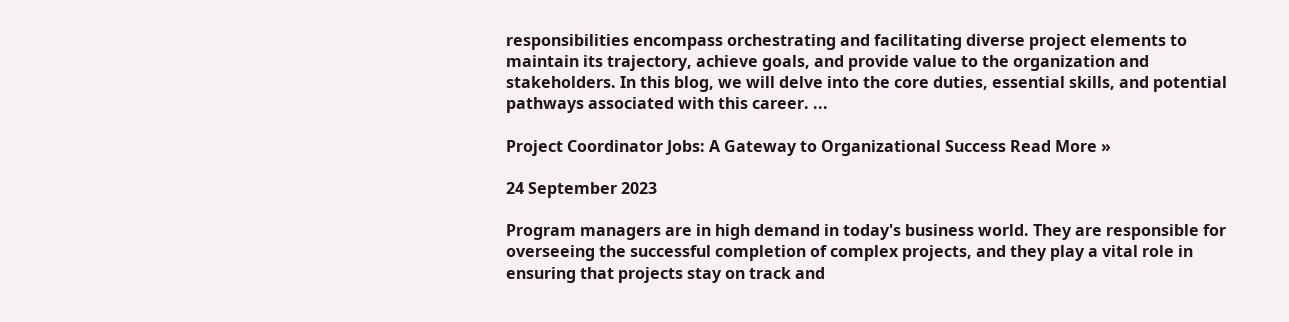responsibilities encompass orchestrating and facilitating diverse project elements to maintain its trajectory, achieve goals, and provide value to the organization and stakeholders. In this blog, we will delve into the core duties, essential skills, and potential pathways associated with this career. ...

Project Coordinator Jobs: A Gateway to Organizational Success Read More »

24 September 2023

Program managers are in high demand in today's business world. They are responsible for overseeing the successful completion of complex projects, and they play a vital role in ensuring that projects stay on track and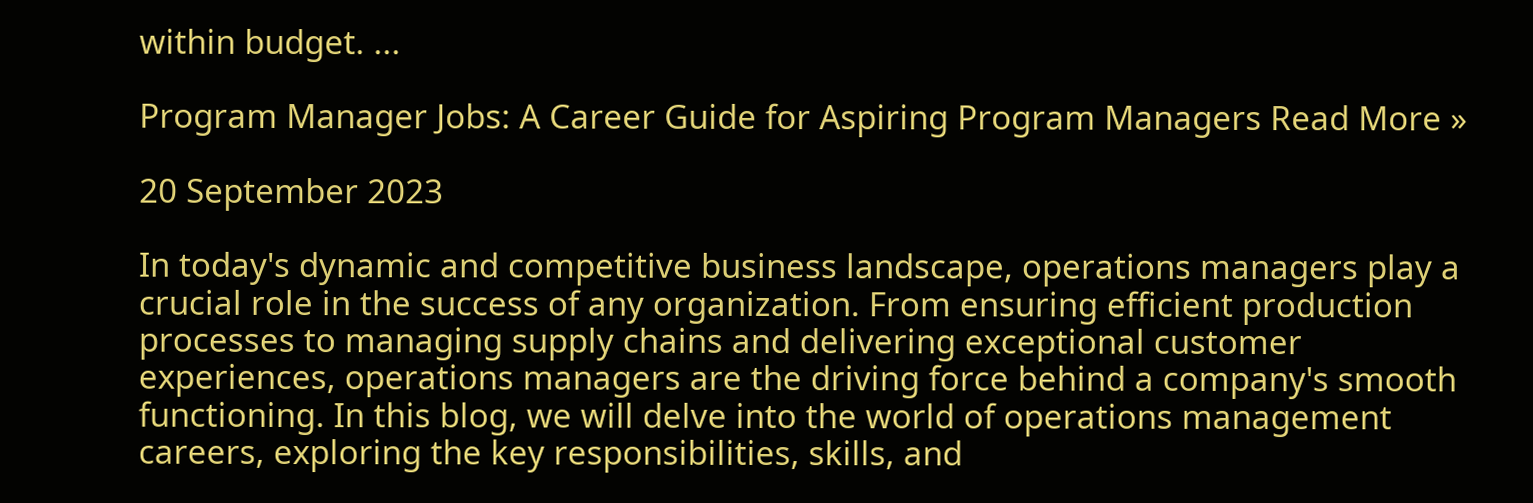within budget. ...

Program Manager Jobs: A Career Guide for Aspiring Program Managers Read More »

20 September 2023

In today's dynamic and competitive business landscape, operations managers play a crucial role in the success of any organization. From ensuring efficient production processes to managing supply chains and delivering exceptional customer experiences, operations managers are the driving force behind a company's smooth functioning. In this blog, we will delve into the world of operations management careers, exploring the key responsibilities, skills, and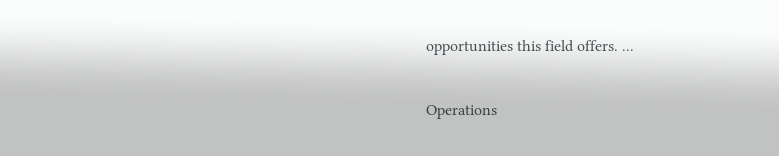opportunities this field offers. ...

Operations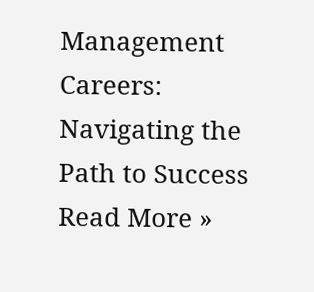Management Careers: Navigating the Path to Success Read More »